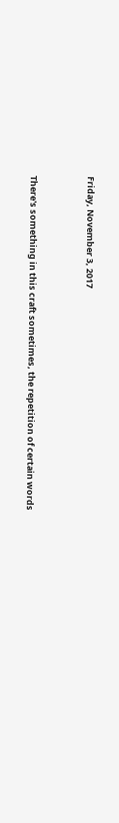Friday, November 3, 2017


There's something in this craft sometimes, the repetition of certain words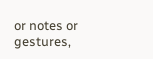or notes or gestures,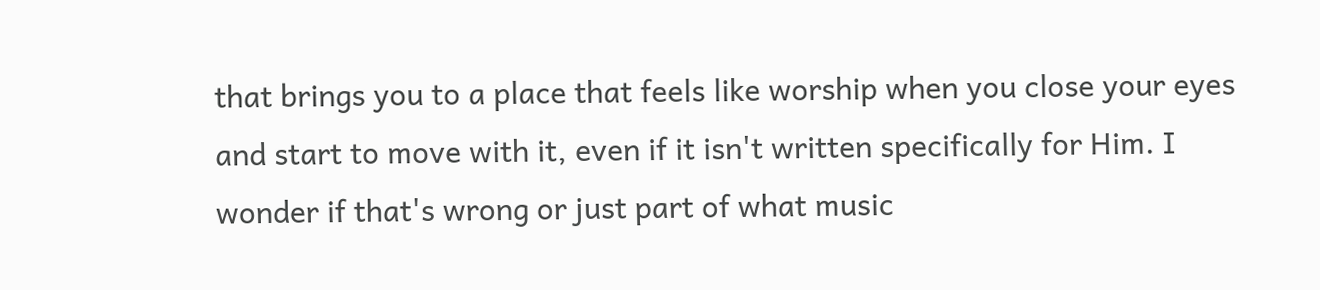that brings you to a place that feels like worship when you close your eyes and start to move with it, even if it isn't written specifically for Him. I wonder if that's wrong or just part of what music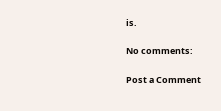is.

No comments:

Post a Comment